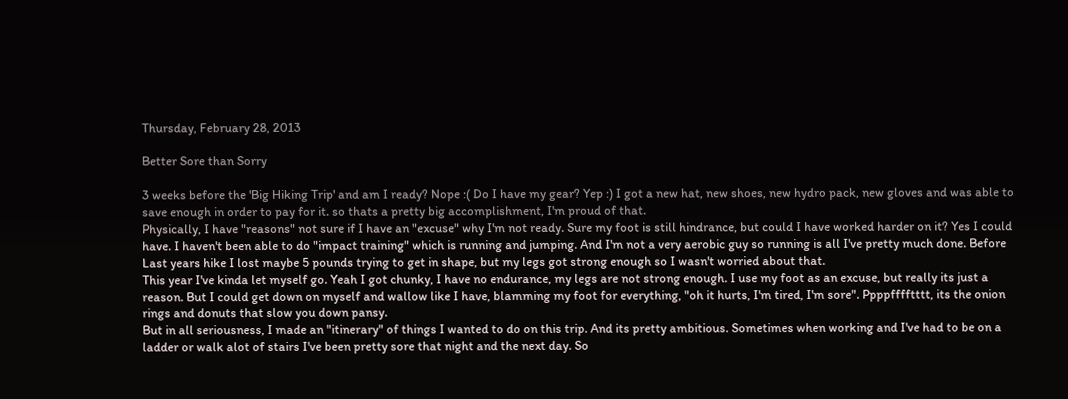Thursday, February 28, 2013

Better Sore than Sorry

3 weeks before the 'Big Hiking Trip' and am I ready? Nope :( Do I have my gear? Yep :) I got a new hat, new shoes, new hydro pack, new gloves and was able to save enough in order to pay for it. so thats a pretty big accomplishment, I'm proud of that.
Physically, I have "reasons" not sure if I have an "excuse" why I'm not ready. Sure my foot is still hindrance, but could I have worked harder on it? Yes I could have. I haven't been able to do "impact training" which is running and jumping. And I'm not a very aerobic guy so running is all I've pretty much done. Before Last years hike I lost maybe 5 pounds trying to get in shape, but my legs got strong enough so I wasn't worried about that.
This year I've kinda let myself go. Yeah I got chunky, I have no endurance, my legs are not strong enough. I use my foot as an excuse, but really its just a reason. But I could get down on myself and wallow like I have, blamming my foot for everything, "oh it hurts, I'm tired, I'm sore". Ppppfffftttt, its the onion rings and donuts that slow you down pansy.
But in all seriousness, I made an "itinerary" of things I wanted to do on this trip. And its pretty ambitious. Sometimes when working and I've had to be on a ladder or walk alot of stairs I've been pretty sore that night and the next day. So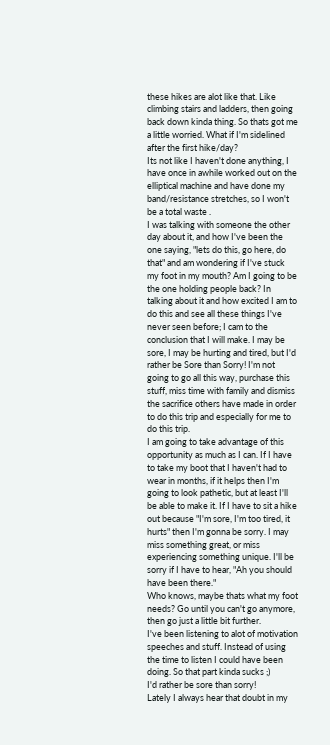these hikes are alot like that. Like climbing stairs and ladders, then going back down kinda thing. So thats got me a little worried. What if I'm sidelined after the first hike/day?
Its not like I haven't done anything, I have once in awhile worked out on the elliptical machine and have done my band/resistance stretches, so I won't be a total waste .
I was talking with someone the other day about it, and how I've been the one saying, "lets do this, go here, do that" and am wondering if I've stuck my foot in my mouth? Am I going to be the one holding people back? In talking about it and how excited I am to do this and see all these things I've never seen before; I cam to the conclusion that I will make. I may be sore, I may be hurting and tired, but I'd rather be Sore than Sorry! I'm not going to go all this way, purchase this stuff, miss time with family and dismiss the sacrifice others have made in order to do this trip and especially for me to do this trip.
I am going to take advantage of this opportunity as much as I can. If I have to take my boot that I haven't had to wear in months, if it helps then I'm going to look pathetic, but at least I'll be able to make it. If I have to sit a hike out because "I'm sore, I'm too tired, it hurts" then I'm gonna be sorry. I may miss something great, or miss experiencing something unique. I'll be sorry if I have to hear, "Ah you should have been there."
Who knows, maybe thats what my foot needs? Go until you can't go anymore, then go just a little bit further.
I've been listening to alot of motivation speeches and stuff. Instead of using the time to listen I could have been doing. So that part kinda sucks ;)
I'd rather be sore than sorry!
Lately I always hear that doubt in my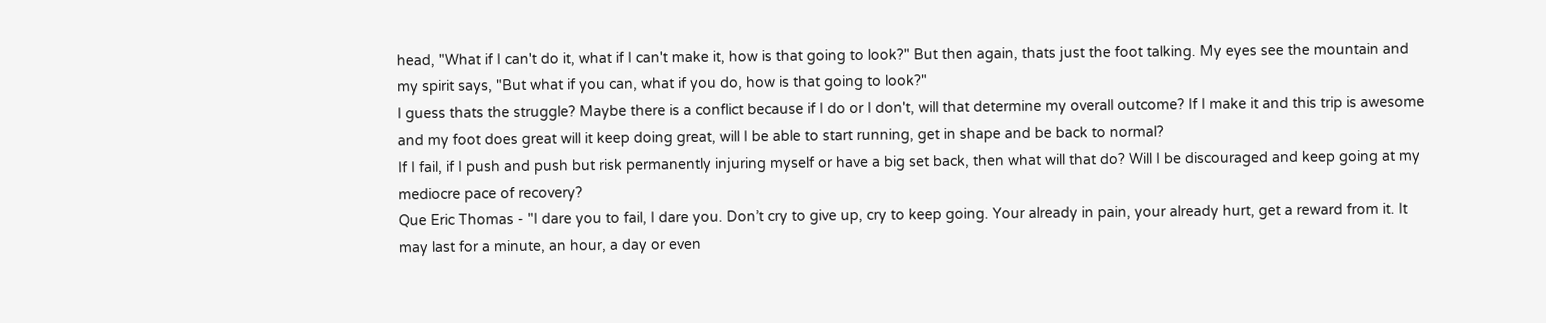head, "What if I can't do it, what if I can't make it, how is that going to look?" But then again, thats just the foot talking. My eyes see the mountain and my spirit says, "But what if you can, what if you do, how is that going to look?"
I guess thats the struggle? Maybe there is a conflict because if I do or I don't, will that determine my overall outcome? If I make it and this trip is awesome and my foot does great will it keep doing great, will I be able to start running, get in shape and be back to normal?
If I fail, if I push and push but risk permanently injuring myself or have a big set back, then what will that do? Will I be discouraged and keep going at my mediocre pace of recovery?
Que Eric Thomas - "I dare you to fail, I dare you. Don’t cry to give up, cry to keep going. Your already in pain, your already hurt, get a reward from it. It may last for a minute, an hour, a day or even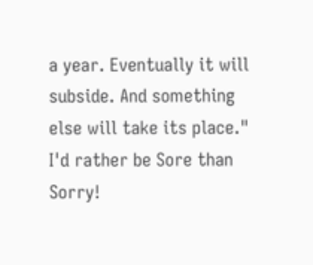a year. Eventually it will subside. And something else will take its place."
I'd rather be Sore than Sorry!